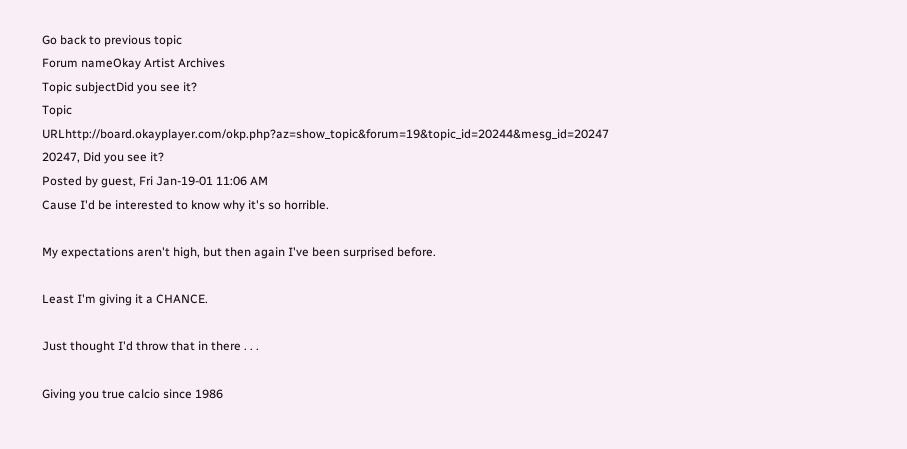Go back to previous topic
Forum nameOkay Artist Archives
Topic subjectDid you see it?
Topic URLhttp://board.okayplayer.com/okp.php?az=show_topic&forum=19&topic_id=20244&mesg_id=20247
20247, Did you see it?
Posted by guest, Fri Jan-19-01 11:06 AM
Cause I'd be interested to know why it's so horrible.

My expectations aren't high, but then again I've been surprised before.

Least I'm giving it a CHANCE.

Just thought I'd throw that in there . . .

Giving you true calcio since 1986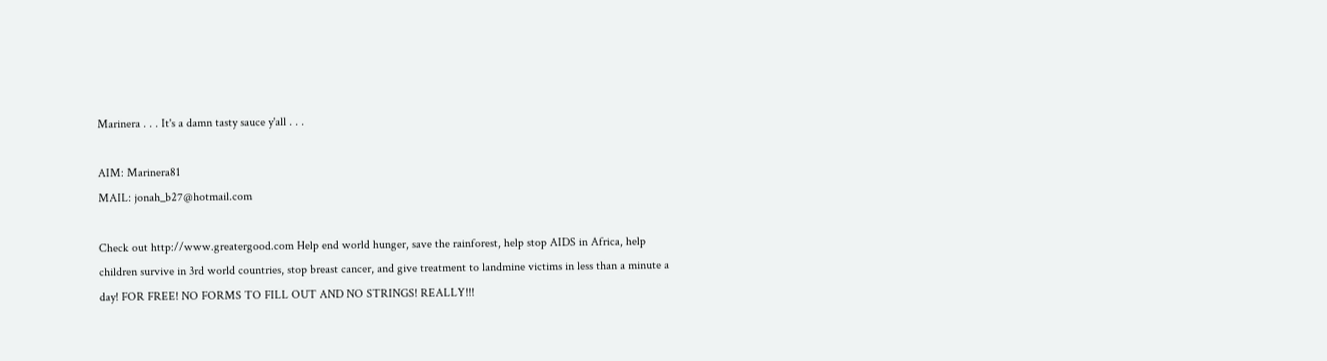Marinera . . . It's a damn tasty sauce y'all . . .

AIM: Marinera81
MAIL: jonah_b27@hotmail.com

Check out http://www.greatergood.com Help end world hunger, save the rainforest, help stop AIDS in Africa, help children survive in 3rd world countries, stop breast cancer, and give treatment to landmine victims in less than a minute a day! FOR FREE! NO FORMS TO FILL OUT AND NO STRINGS! REALLY!!!